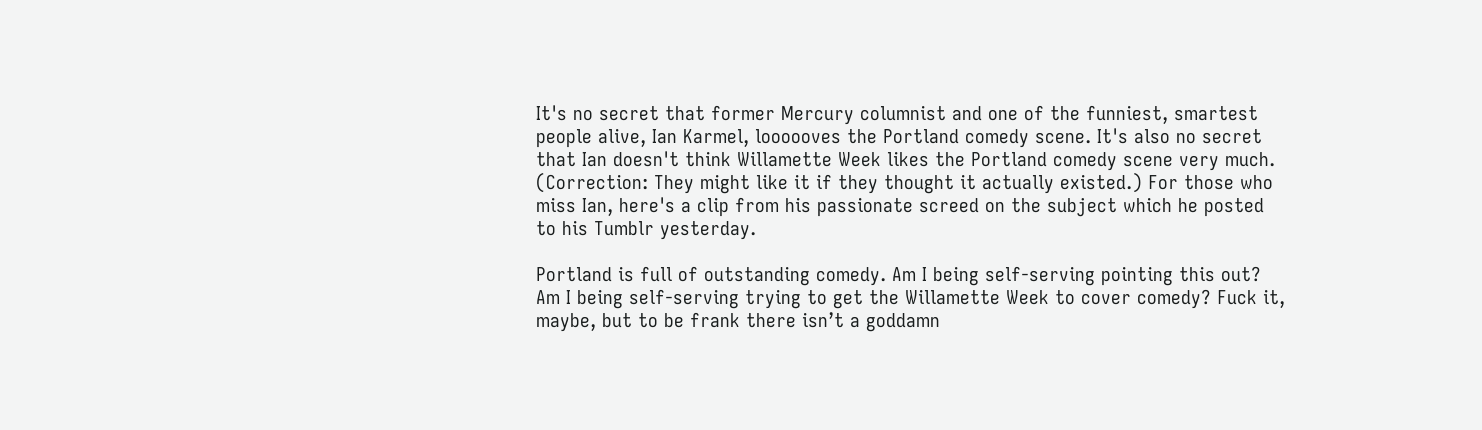It's no secret that former Mercury columnist and one of the funniest, smartest people alive, Ian Karmel, loooooves the Portland comedy scene. It's also no secret that Ian doesn't think Willamette Week likes the Portland comedy scene very much. (Correction: They might like it if they thought it actually existed.) For those who miss Ian, here's a clip from his passionate screed on the subject which he posted to his Tumblr yesterday.

Portland is full of outstanding comedy. Am I being self-serving pointing this out? Am I being self-serving trying to get the Willamette Week to cover comedy? Fuck it, maybe, but to be frank there isn’t a goddamn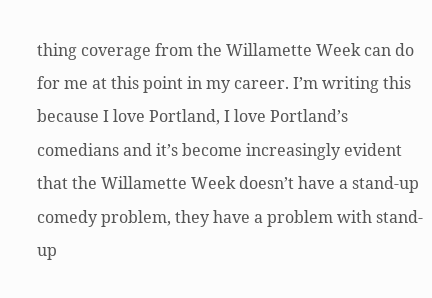thing coverage from the Willamette Week can do for me at this point in my career. I’m writing this because I love Portland, I love Portland’s comedians and it’s become increasingly evident that the Willamette Week doesn’t have a stand-up comedy problem, they have a problem with stand-up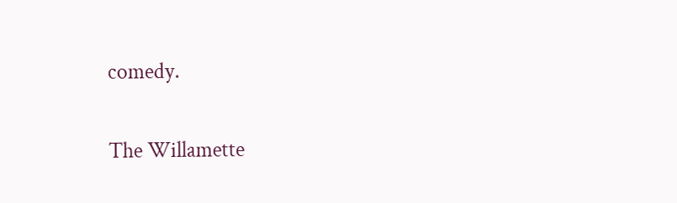comedy.

The Willamette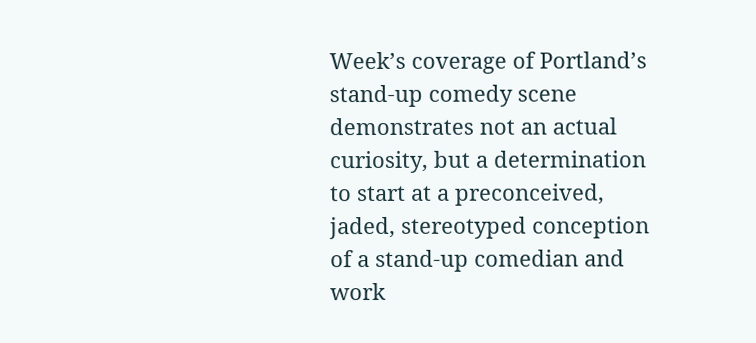Week’s coverage of Portland’s stand-up comedy scene demonstrates not an actual curiosity, but a determination to start at a preconceived, jaded, stereotyped conception of a stand-up comedian and work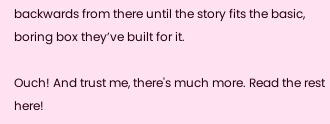backwards from there until the story fits the basic, boring box they’ve built for it.

Ouch! And trust me, there's much more. Read the rest here!